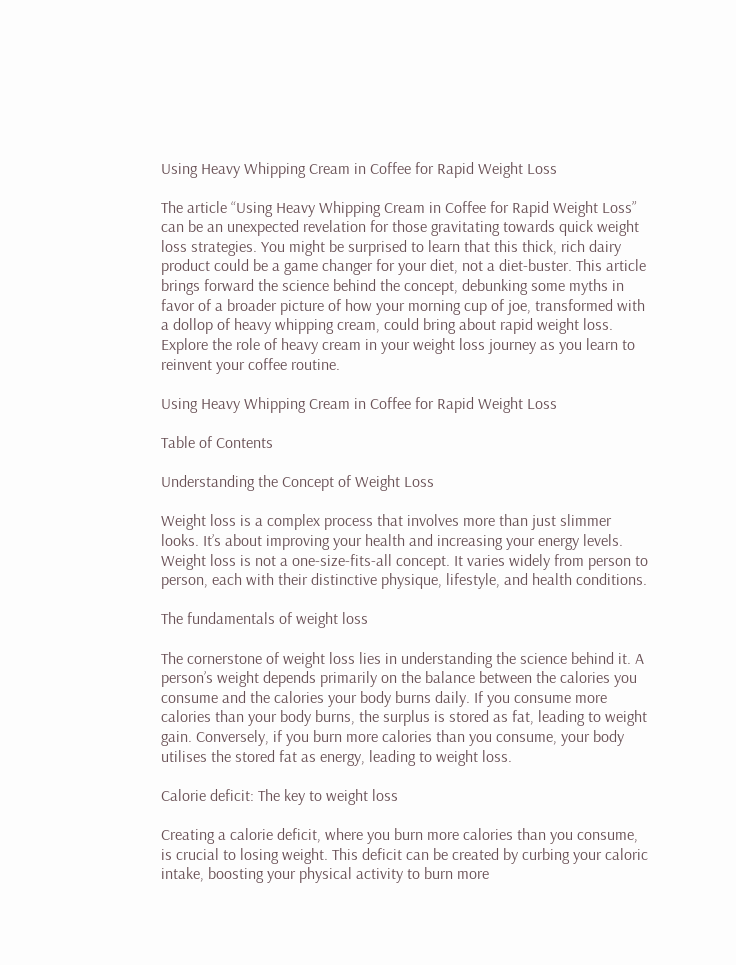Using Heavy Whipping Cream in Coffee for Rapid Weight Loss

The article “Using Heavy Whipping Cream in Coffee for Rapid Weight Loss” can be an unexpected revelation for those gravitating towards quick weight loss strategies. You might be surprised to learn that this thick, rich dairy product could be a game changer for your diet, not a diet-buster. This article brings forward the science behind the concept, debunking some myths in favor of a broader picture of how your morning cup of joe, transformed with a dollop of heavy whipping cream, could bring about rapid weight loss. Explore the role of heavy cream in your weight loss journey as you learn to reinvent your coffee routine.

Using Heavy Whipping Cream in Coffee for Rapid Weight Loss

Table of Contents

Understanding the Concept of Weight Loss

Weight loss is a complex process that involves more than just slimmer looks. It’s about improving your health and increasing your energy levels. Weight loss is not a one-size-fits-all concept. It varies widely from person to person, each with their distinctive physique, lifestyle, and health conditions.

The fundamentals of weight loss

The cornerstone of weight loss lies in understanding the science behind it. A person’s weight depends primarily on the balance between the calories you consume and the calories your body burns daily. If you consume more calories than your body burns, the surplus is stored as fat, leading to weight gain. Conversely, if you burn more calories than you consume, your body utilises the stored fat as energy, leading to weight loss.

Calorie deficit: The key to weight loss

Creating a calorie deficit, where you burn more calories than you consume, is crucial to losing weight. This deficit can be created by curbing your caloric intake, boosting your physical activity to burn more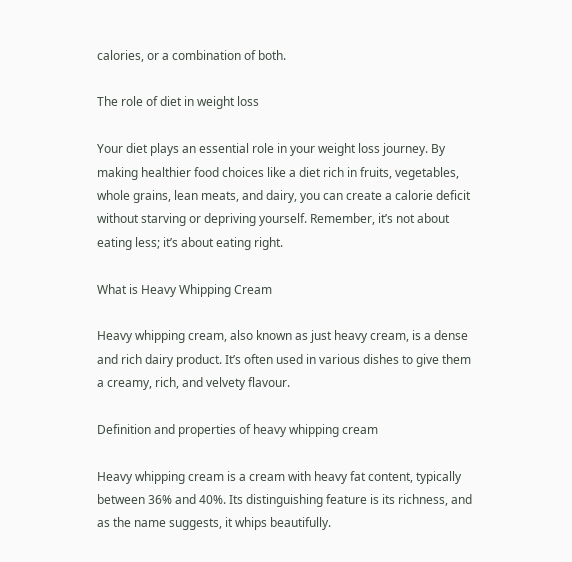calories, or a combination of both.

The role of diet in weight loss

Your diet plays an essential role in your weight loss journey. By making healthier food choices like a diet rich in fruits, vegetables, whole grains, lean meats, and dairy, you can create a calorie deficit without starving or depriving yourself. Remember, it’s not about eating less; it’s about eating right.

What is Heavy Whipping Cream

Heavy whipping cream, also known as just heavy cream, is a dense and rich dairy product. It’s often used in various dishes to give them a creamy, rich, and velvety flavour.

Definition and properties of heavy whipping cream

Heavy whipping cream is a cream with heavy fat content, typically between 36% and 40%. Its distinguishing feature is its richness, and as the name suggests, it whips beautifully.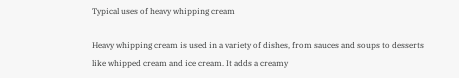Typical uses of heavy whipping cream

Heavy whipping cream is used in a variety of dishes, from sauces and soups to desserts like whipped cream and ice cream. It adds a creamy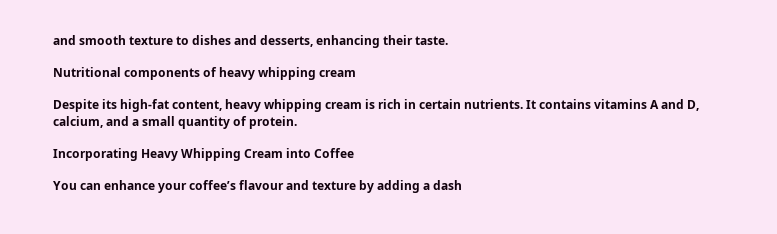and smooth texture to dishes and desserts, enhancing their taste.

Nutritional components of heavy whipping cream

Despite its high-fat content, heavy whipping cream is rich in certain nutrients. It contains vitamins A and D, calcium, and a small quantity of protein.

Incorporating Heavy Whipping Cream into Coffee

You can enhance your coffee’s flavour and texture by adding a dash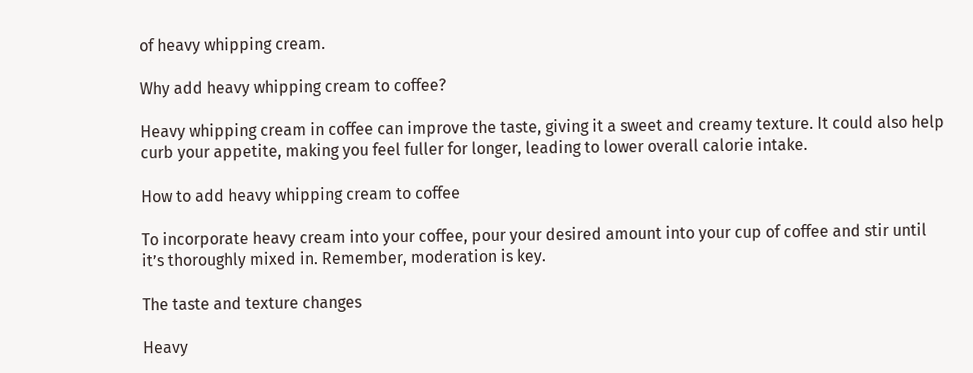of heavy whipping cream.

Why add heavy whipping cream to coffee?

Heavy whipping cream in coffee can improve the taste, giving it a sweet and creamy texture. It could also help curb your appetite, making you feel fuller for longer, leading to lower overall calorie intake.

How to add heavy whipping cream to coffee

To incorporate heavy cream into your coffee, pour your desired amount into your cup of coffee and stir until it’s thoroughly mixed in. Remember, moderation is key.

The taste and texture changes

Heavy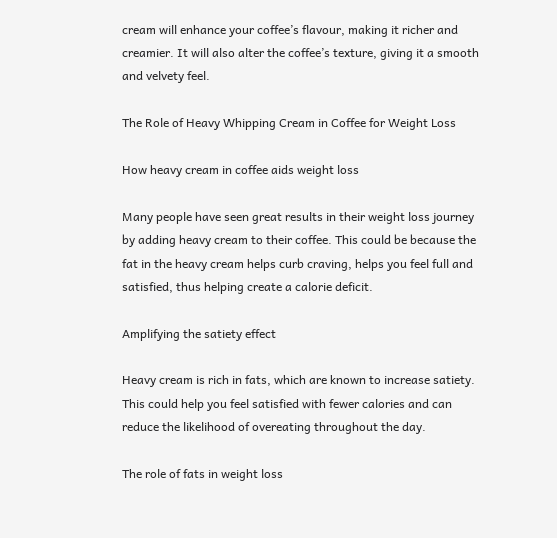cream will enhance your coffee’s flavour, making it richer and creamier. It will also alter the coffee’s texture, giving it a smooth and velvety feel.

The Role of Heavy Whipping Cream in Coffee for Weight Loss

How heavy cream in coffee aids weight loss

Many people have seen great results in their weight loss journey by adding heavy cream to their coffee. This could be because the fat in the heavy cream helps curb craving, helps you feel full and satisfied, thus helping create a calorie deficit.

Amplifying the satiety effect

Heavy cream is rich in fats, which are known to increase satiety. This could help you feel satisfied with fewer calories and can reduce the likelihood of overeating throughout the day.

The role of fats in weight loss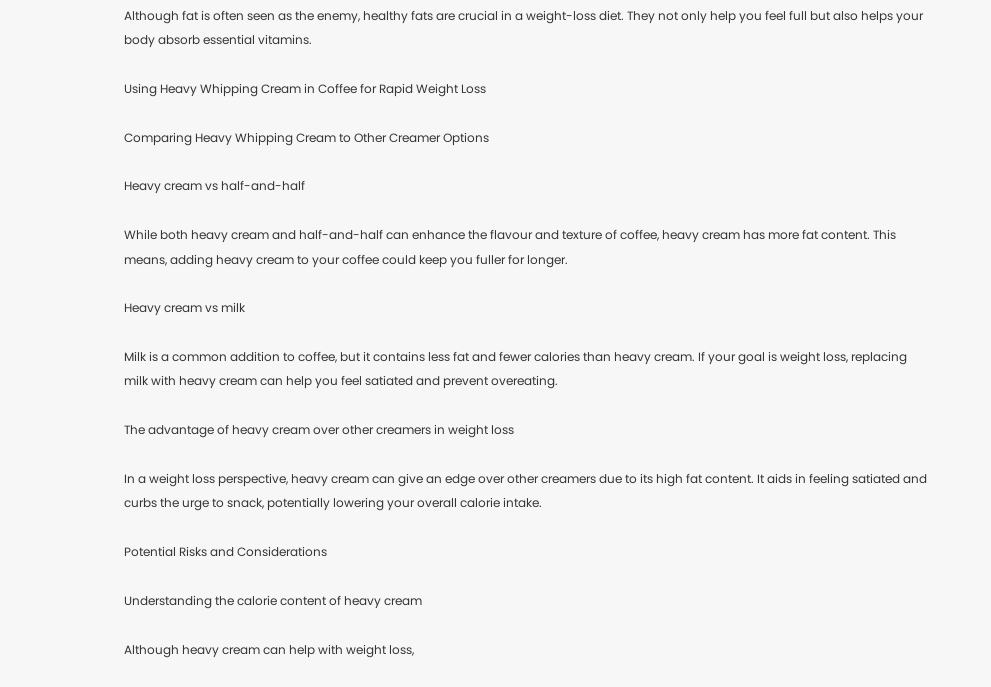Although fat is often seen as the enemy, healthy fats are crucial in a weight-loss diet. They not only help you feel full but also helps your body absorb essential vitamins.

Using Heavy Whipping Cream in Coffee for Rapid Weight Loss

Comparing Heavy Whipping Cream to Other Creamer Options

Heavy cream vs half-and-half

While both heavy cream and half-and-half can enhance the flavour and texture of coffee, heavy cream has more fat content. This means, adding heavy cream to your coffee could keep you fuller for longer.

Heavy cream vs milk

Milk is a common addition to coffee, but it contains less fat and fewer calories than heavy cream. If your goal is weight loss, replacing milk with heavy cream can help you feel satiated and prevent overeating.

The advantage of heavy cream over other creamers in weight loss

In a weight loss perspective, heavy cream can give an edge over other creamers due to its high fat content. It aids in feeling satiated and curbs the urge to snack, potentially lowering your overall calorie intake.

Potential Risks and Considerations

Understanding the calorie content of heavy cream

Although heavy cream can help with weight loss,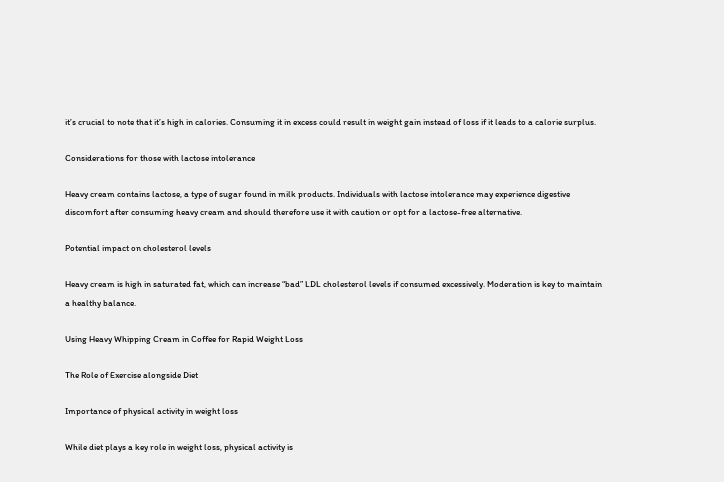it’s crucial to note that it’s high in calories. Consuming it in excess could result in weight gain instead of loss if it leads to a calorie surplus.

Considerations for those with lactose intolerance

Heavy cream contains lactose, a type of sugar found in milk products. Individuals with lactose intolerance may experience digestive discomfort after consuming heavy cream and should therefore use it with caution or opt for a lactose-free alternative.

Potential impact on cholesterol levels

Heavy cream is high in saturated fat, which can increase “bad” LDL cholesterol levels if consumed excessively. Moderation is key to maintain a healthy balance.

Using Heavy Whipping Cream in Coffee for Rapid Weight Loss

The Role of Exercise alongside Diet

Importance of physical activity in weight loss

While diet plays a key role in weight loss, physical activity is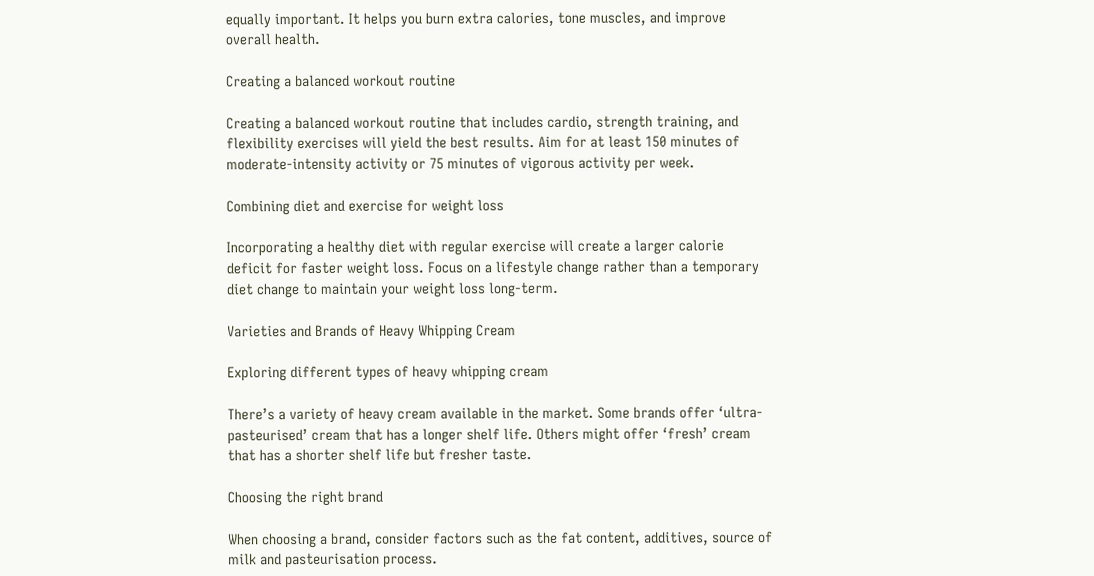equally important. It helps you burn extra calories, tone muscles, and improve overall health.

Creating a balanced workout routine

Creating a balanced workout routine that includes cardio, strength training, and flexibility exercises will yield the best results. Aim for at least 150 minutes of moderate-intensity activity or 75 minutes of vigorous activity per week.

Combining diet and exercise for weight loss

Incorporating a healthy diet with regular exercise will create a larger calorie deficit for faster weight loss. Focus on a lifestyle change rather than a temporary diet change to maintain your weight loss long-term.

Varieties and Brands of Heavy Whipping Cream

Exploring different types of heavy whipping cream

There’s a variety of heavy cream available in the market. Some brands offer ‘ultra-pasteurised’ cream that has a longer shelf life. Others might offer ‘fresh’ cream that has a shorter shelf life but fresher taste.

Choosing the right brand

When choosing a brand, consider factors such as the fat content, additives, source of milk and pasteurisation process.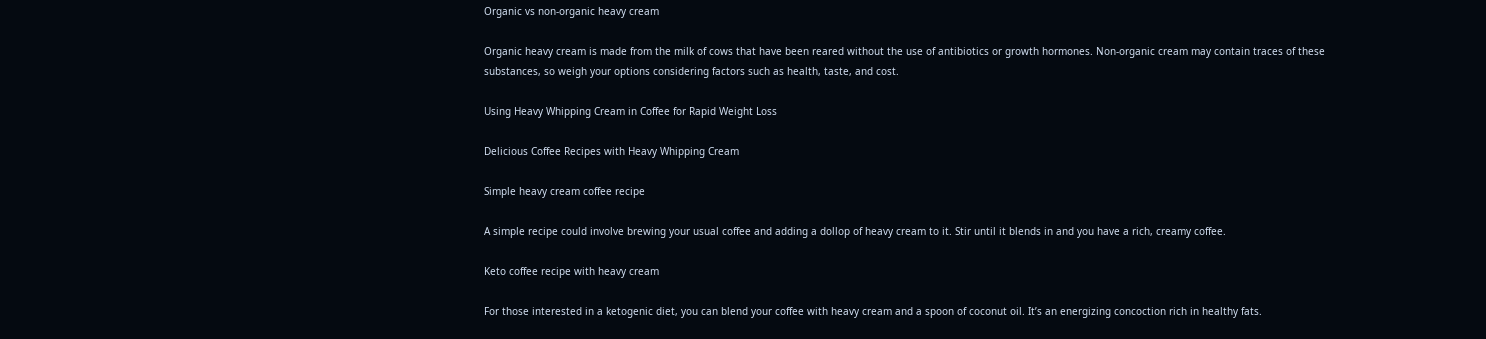Organic vs non-organic heavy cream

Organic heavy cream is made from the milk of cows that have been reared without the use of antibiotics or growth hormones. Non-organic cream may contain traces of these substances, so weigh your options considering factors such as health, taste, and cost.

Using Heavy Whipping Cream in Coffee for Rapid Weight Loss

Delicious Coffee Recipes with Heavy Whipping Cream

Simple heavy cream coffee recipe

A simple recipe could involve brewing your usual coffee and adding a dollop of heavy cream to it. Stir until it blends in and you have a rich, creamy coffee.

Keto coffee recipe with heavy cream

For those interested in a ketogenic diet, you can blend your coffee with heavy cream and a spoon of coconut oil. It’s an energizing concoction rich in healthy fats.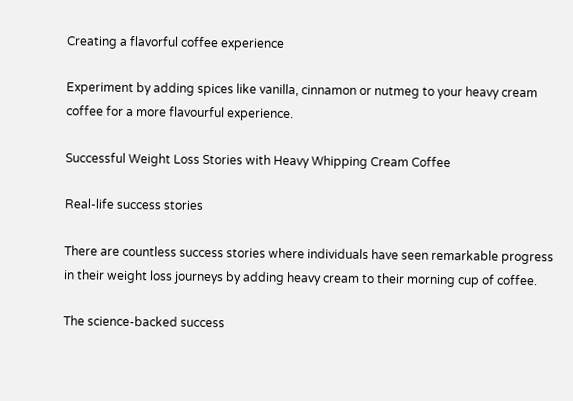Creating a flavorful coffee experience

Experiment by adding spices like vanilla, cinnamon or nutmeg to your heavy cream coffee for a more flavourful experience.

Successful Weight Loss Stories with Heavy Whipping Cream Coffee

Real-life success stories

There are countless success stories where individuals have seen remarkable progress in their weight loss journeys by adding heavy cream to their morning cup of coffee.

The science-backed success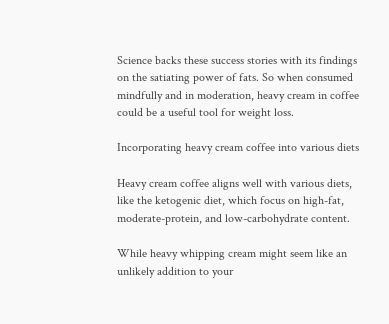Science backs these success stories with its findings on the satiating power of fats. So when consumed mindfully and in moderation, heavy cream in coffee could be a useful tool for weight loss.

Incorporating heavy cream coffee into various diets

Heavy cream coffee aligns well with various diets, like the ketogenic diet, which focus on high-fat, moderate-protein, and low-carbohydrate content.

While heavy whipping cream might seem like an unlikely addition to your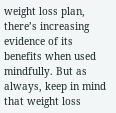weight loss plan, there’s increasing evidence of its benefits when used mindfully. But as always, keep in mind that weight loss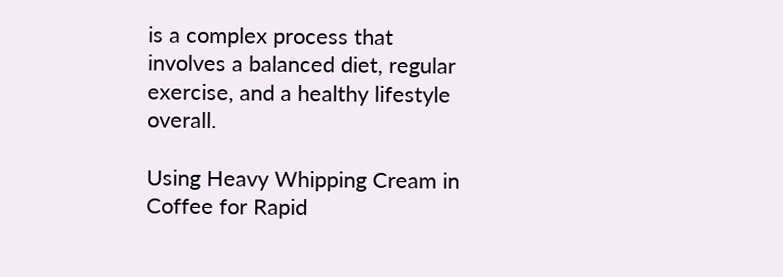is a complex process that involves a balanced diet, regular exercise, and a healthy lifestyle overall.

Using Heavy Whipping Cream in Coffee for Rapid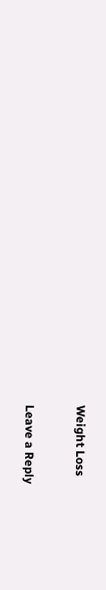Weight Loss

Leave a Reply